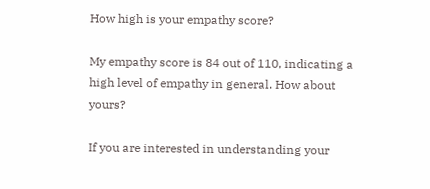How high is your empathy score?

My empathy score is 84 out of 110, indicating a high level of empathy in general. How about yours?

If you are interested in understanding your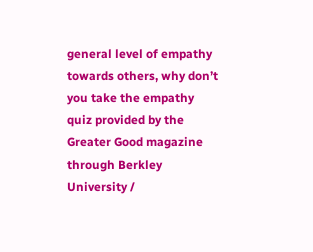general level of empathy towards others, why don’t you take the empathy quiz provided by the Greater Good magazine through Berkley University /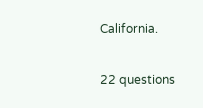California.

22 questions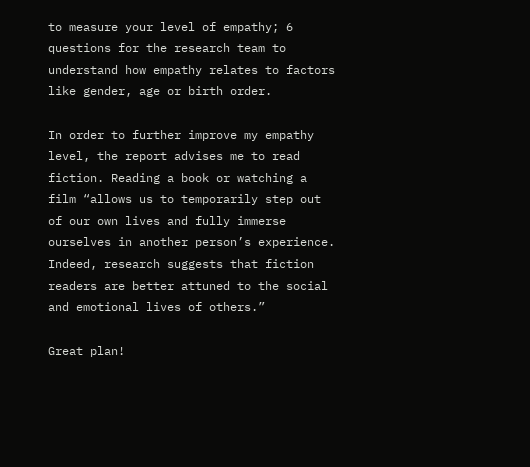to measure your level of empathy; 6 questions for the research team to understand how empathy relates to factors like gender, age or birth order.

In order to further improve my empathy level, the report advises me to read fiction. Reading a book or watching a film “allows us to temporarily step out of our own lives and fully immerse ourselves in another person’s experience. Indeed, research suggests that fiction readers are better attuned to the social and emotional lives of others.”

Great plan!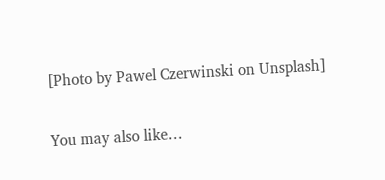[Photo by Pawel Czerwinski on Unsplash]

You may also like…